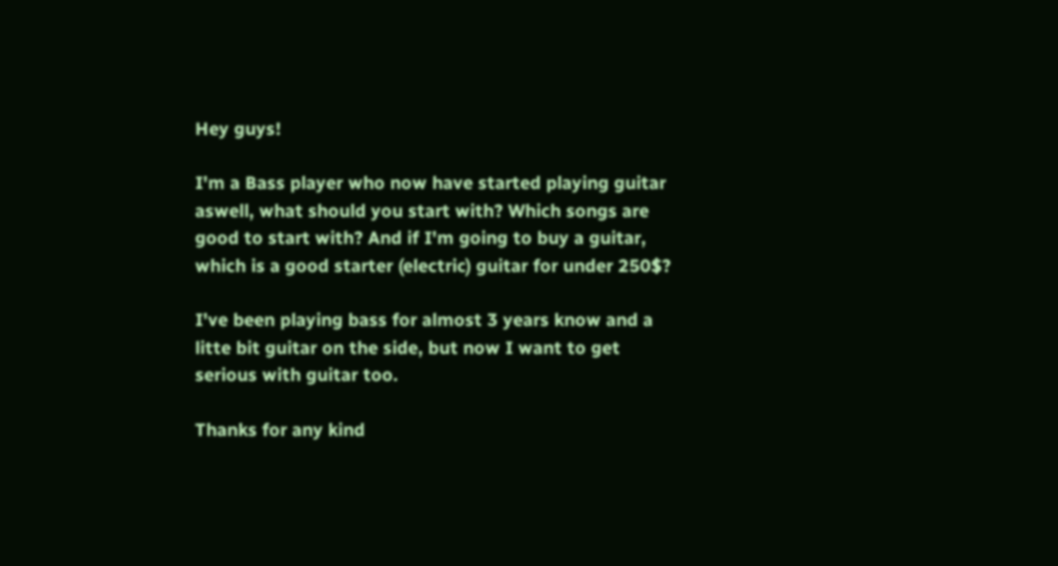Hey guys!

I'm a Bass player who now have started playing guitar aswell, what should you start with? Which songs are good to start with? And if I'm going to buy a guitar, which is a good starter (electric) guitar for under 250$?

I've been playing bass for almost 3 years know and a litte bit guitar on the side, but now I want to get serious with guitar too.

Thanks for any kind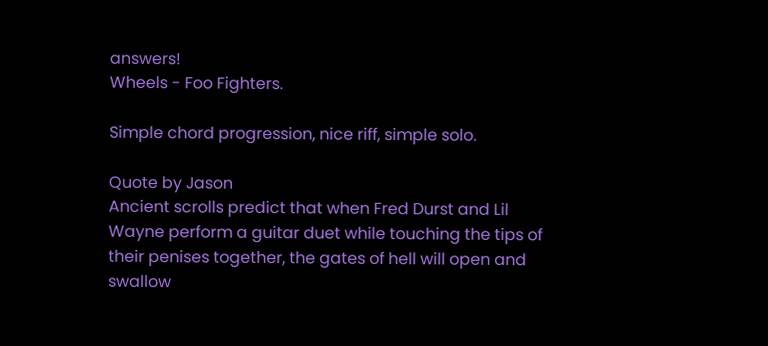answers!
Wheels - Foo Fighters.

Simple chord progression, nice riff, simple solo.

Quote by Jason
Ancient scrolls predict that when Fred Durst and Lil Wayne perform a guitar duet while touching the tips of their penises together, the gates of hell will open and swallow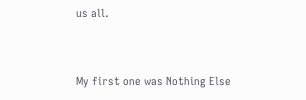us all.


My first one was Nothing Else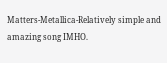Matters-Metallica-Relatively simple and amazing song IMHO.